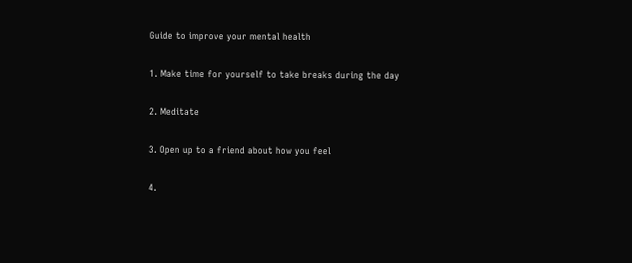Guide to improve your mental health

1. Make time for yourself to take breaks during the day

2. Meditate

3. Open up to a friend about how you feel

4.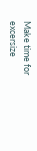Make time for excersize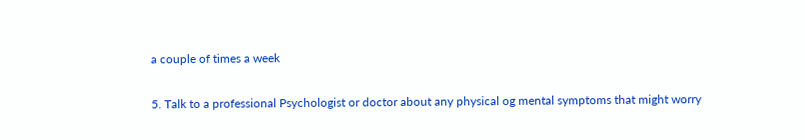a couple of times a week

5. Talk to a professional Psychologist or doctor about any physical og mental symptoms that might worry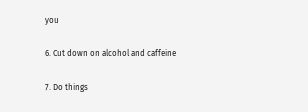you

6. Cut down on alcohol and caffeine

7. Do things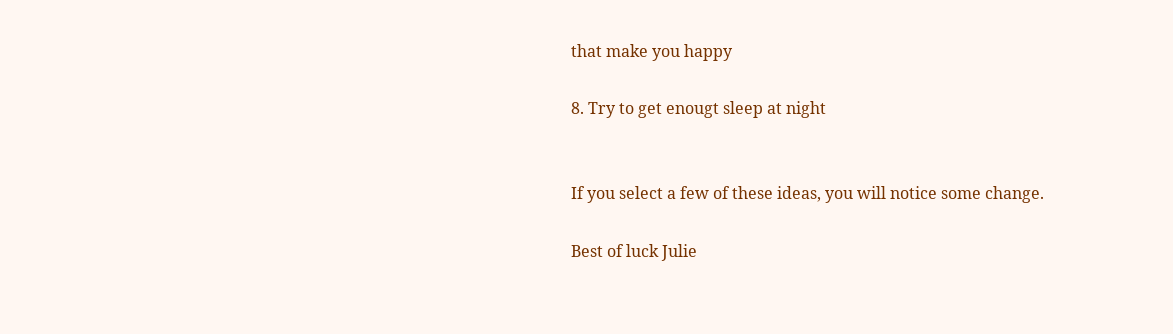that make you happy

8. Try to get enougt sleep at night


If you select a few of these ideas, you will notice some change.

Best of luck Julie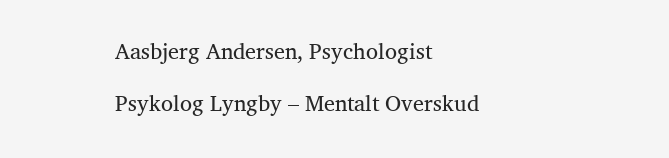Aasbjerg Andersen, Psychologist

Psykolog Lyngby – Mentalt Overskud